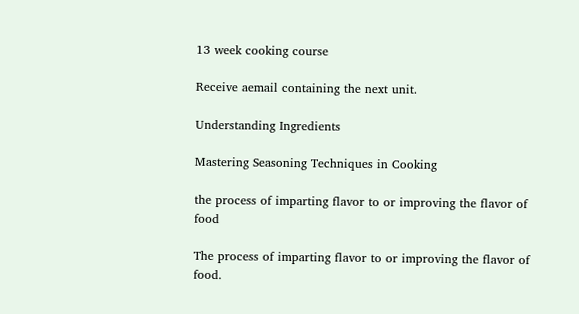13 week cooking course

Receive aemail containing the next unit.

Understanding Ingredients

Mastering Seasoning Techniques in Cooking

the process of imparting flavor to or improving the flavor of food

The process of imparting flavor to or improving the flavor of food.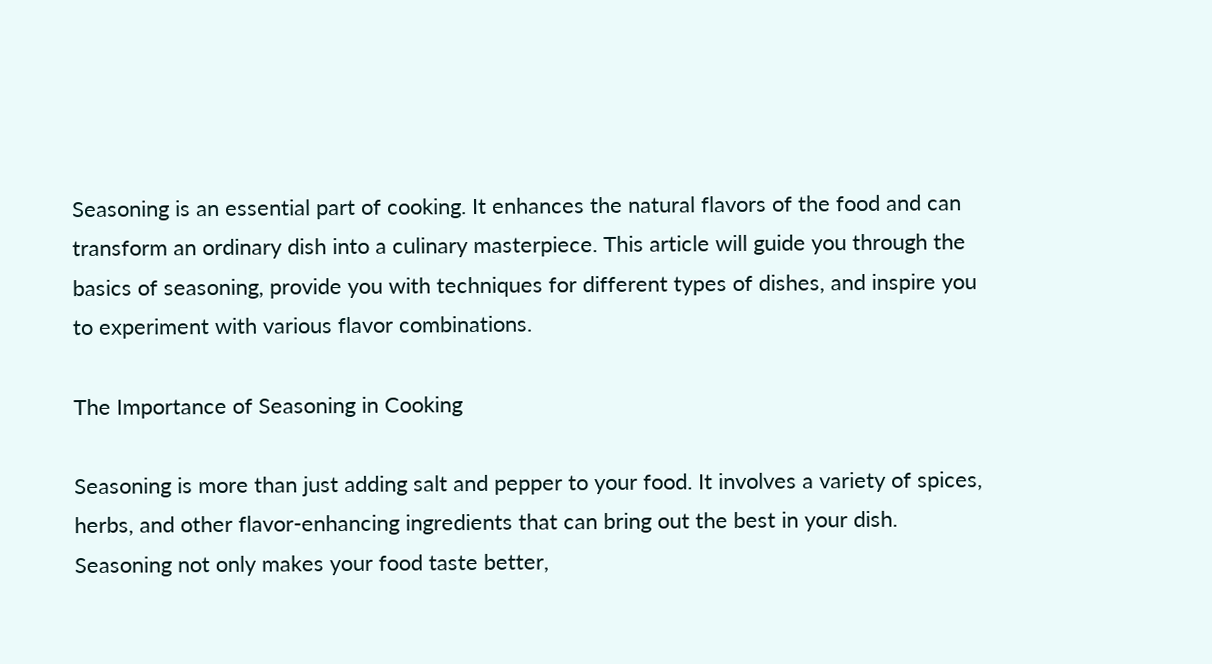Seasoning is an essential part of cooking. It enhances the natural flavors of the food and can transform an ordinary dish into a culinary masterpiece. This article will guide you through the basics of seasoning, provide you with techniques for different types of dishes, and inspire you to experiment with various flavor combinations.

The Importance of Seasoning in Cooking

Seasoning is more than just adding salt and pepper to your food. It involves a variety of spices, herbs, and other flavor-enhancing ingredients that can bring out the best in your dish. Seasoning not only makes your food taste better,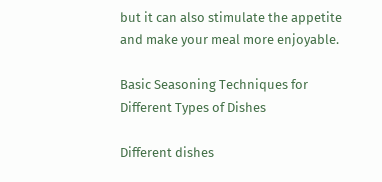but it can also stimulate the appetite and make your meal more enjoyable.

Basic Seasoning Techniques for Different Types of Dishes

Different dishes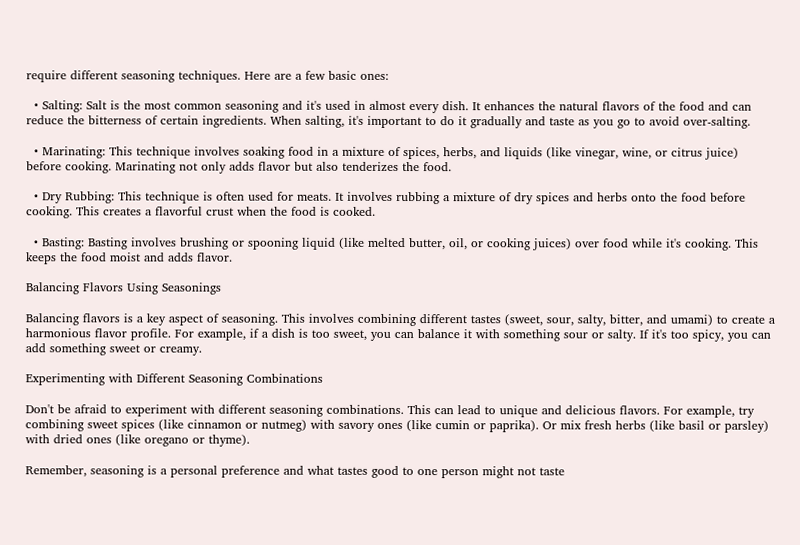require different seasoning techniques. Here are a few basic ones:

  • Salting: Salt is the most common seasoning and it's used in almost every dish. It enhances the natural flavors of the food and can reduce the bitterness of certain ingredients. When salting, it's important to do it gradually and taste as you go to avoid over-salting.

  • Marinating: This technique involves soaking food in a mixture of spices, herbs, and liquids (like vinegar, wine, or citrus juice) before cooking. Marinating not only adds flavor but also tenderizes the food.

  • Dry Rubbing: This technique is often used for meats. It involves rubbing a mixture of dry spices and herbs onto the food before cooking. This creates a flavorful crust when the food is cooked.

  • Basting: Basting involves brushing or spooning liquid (like melted butter, oil, or cooking juices) over food while it's cooking. This keeps the food moist and adds flavor.

Balancing Flavors Using Seasonings

Balancing flavors is a key aspect of seasoning. This involves combining different tastes (sweet, sour, salty, bitter, and umami) to create a harmonious flavor profile. For example, if a dish is too sweet, you can balance it with something sour or salty. If it's too spicy, you can add something sweet or creamy.

Experimenting with Different Seasoning Combinations

Don't be afraid to experiment with different seasoning combinations. This can lead to unique and delicious flavors. For example, try combining sweet spices (like cinnamon or nutmeg) with savory ones (like cumin or paprika). Or mix fresh herbs (like basil or parsley) with dried ones (like oregano or thyme).

Remember, seasoning is a personal preference and what tastes good to one person might not taste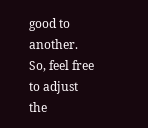good to another. So, feel free to adjust the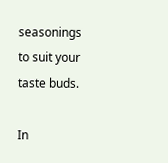seasonings to suit your taste buds.

In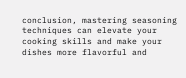conclusion, mastering seasoning techniques can elevate your cooking skills and make your dishes more flavorful and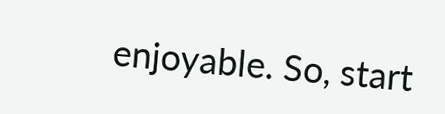enjoyable. So, start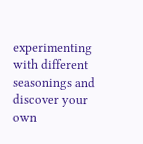experimenting with different seasonings and discover your own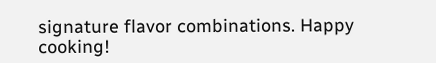signature flavor combinations. Happy cooking!